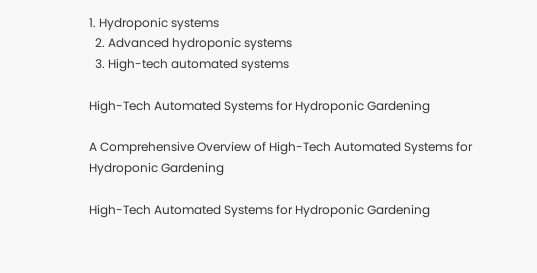1. Hydroponic systems
  2. Advanced hydroponic systems
  3. High-tech automated systems

High-Tech Automated Systems for Hydroponic Gardening

A Comprehensive Overview of High-Tech Automated Systems for Hydroponic Gardening

High-Tech Automated Systems for Hydroponic Gardening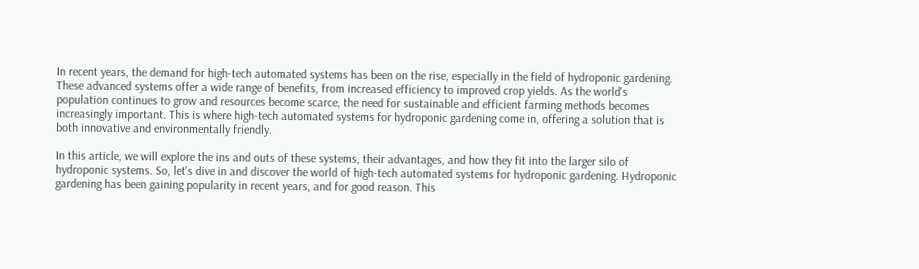In recent years, the demand for high-tech automated systems has been on the rise, especially in the field of hydroponic gardening. These advanced systems offer a wide range of benefits, from increased efficiency to improved crop yields. As the world's population continues to grow and resources become scarce, the need for sustainable and efficient farming methods becomes increasingly important. This is where high-tech automated systems for hydroponic gardening come in, offering a solution that is both innovative and environmentally friendly.

In this article, we will explore the ins and outs of these systems, their advantages, and how they fit into the larger silo of hydroponic systems. So, let's dive in and discover the world of high-tech automated systems for hydroponic gardening. Hydroponic gardening has been gaining popularity in recent years, and for good reason. This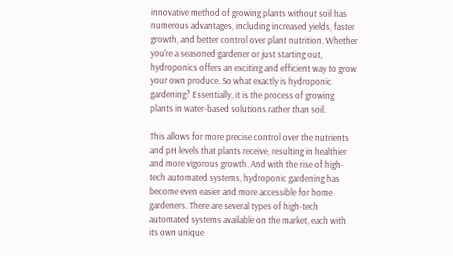innovative method of growing plants without soil has numerous advantages, including increased yields, faster growth, and better control over plant nutrition. Whether you're a seasoned gardener or just starting out, hydroponics offers an exciting and efficient way to grow your own produce. So what exactly is hydroponic gardening? Essentially, it is the process of growing plants in water-based solutions rather than soil.

This allows for more precise control over the nutrients and pH levels that plants receive, resulting in healthier and more vigorous growth. And with the rise of high-tech automated systems, hydroponic gardening has become even easier and more accessible for home gardeners. There are several types of high-tech automated systems available on the market, each with its own unique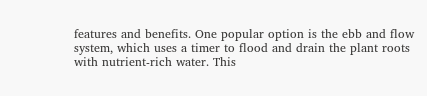features and benefits. One popular option is the ebb and flow system, which uses a timer to flood and drain the plant roots with nutrient-rich water. This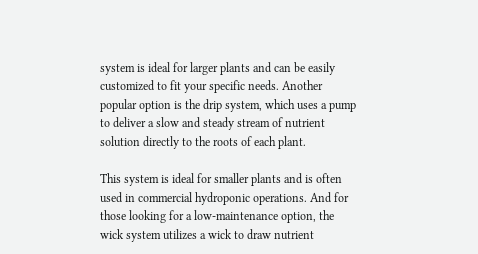system is ideal for larger plants and can be easily customized to fit your specific needs. Another popular option is the drip system, which uses a pump to deliver a slow and steady stream of nutrient solution directly to the roots of each plant.

This system is ideal for smaller plants and is often used in commercial hydroponic operations. And for those looking for a low-maintenance option, the wick system utilizes a wick to draw nutrient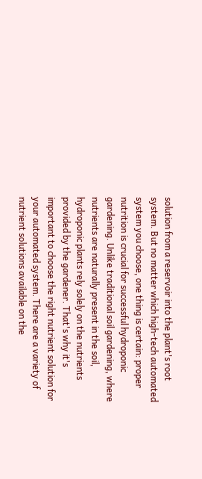solution from a reservoir into the plant's root system. But no matter which high-tech automated system you choose, one thing is certain: proper nutrition is crucial for successful hydroponic gardening. Unlike traditional soil gardening, where nutrients are naturally present in the soil, hydroponic plants rely solely on the nutrients provided by the gardener. That's why it's important to choose the right nutrient solution for your automated system. There are a variety of nutrient solutions available on the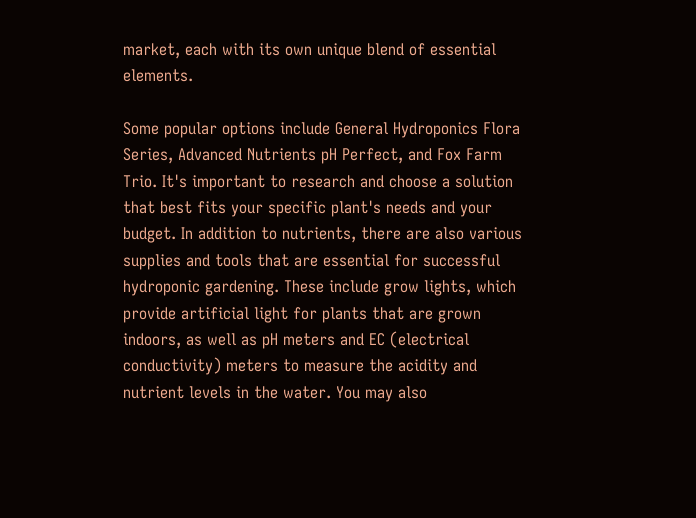market, each with its own unique blend of essential elements.

Some popular options include General Hydroponics Flora Series, Advanced Nutrients pH Perfect, and Fox Farm Trio. It's important to research and choose a solution that best fits your specific plant's needs and your budget. In addition to nutrients, there are also various supplies and tools that are essential for successful hydroponic gardening. These include grow lights, which provide artificial light for plants that are grown indoors, as well as pH meters and EC (electrical conductivity) meters to measure the acidity and nutrient levels in the water. You may also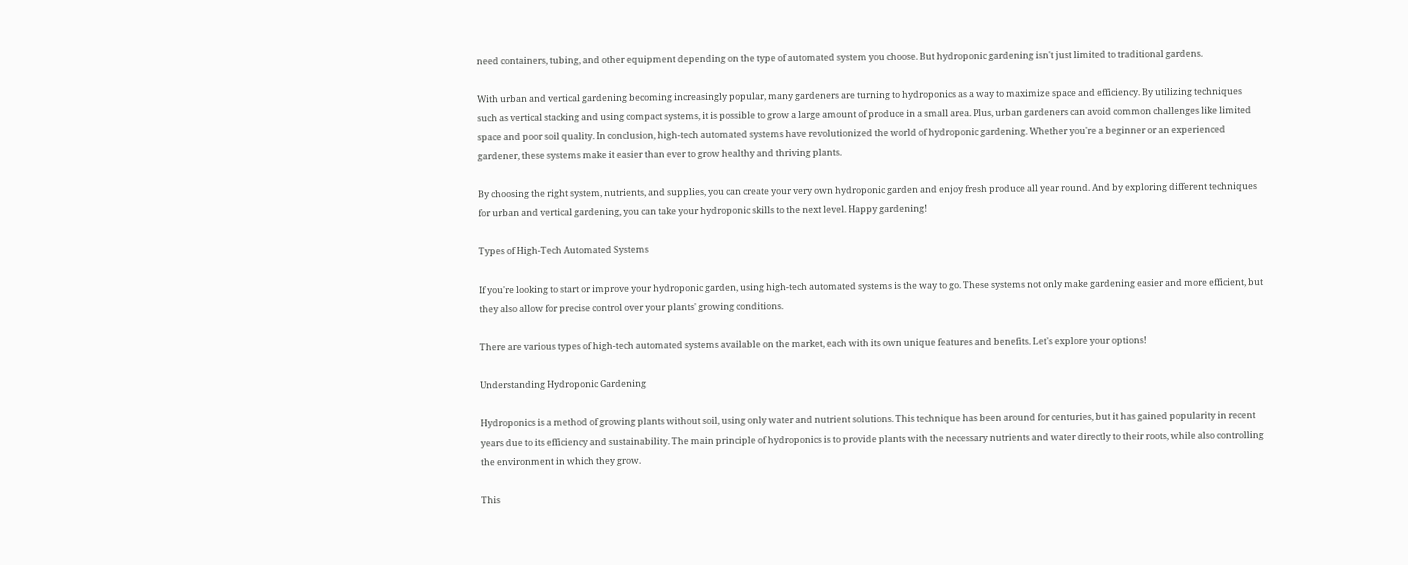need containers, tubing, and other equipment depending on the type of automated system you choose. But hydroponic gardening isn't just limited to traditional gardens.

With urban and vertical gardening becoming increasingly popular, many gardeners are turning to hydroponics as a way to maximize space and efficiency. By utilizing techniques such as vertical stacking and using compact systems, it is possible to grow a large amount of produce in a small area. Plus, urban gardeners can avoid common challenges like limited space and poor soil quality. In conclusion, high-tech automated systems have revolutionized the world of hydroponic gardening. Whether you're a beginner or an experienced gardener, these systems make it easier than ever to grow healthy and thriving plants.

By choosing the right system, nutrients, and supplies, you can create your very own hydroponic garden and enjoy fresh produce all year round. And by exploring different techniques for urban and vertical gardening, you can take your hydroponic skills to the next level. Happy gardening!

Types of High-Tech Automated Systems

If you're looking to start or improve your hydroponic garden, using high-tech automated systems is the way to go. These systems not only make gardening easier and more efficient, but they also allow for precise control over your plants' growing conditions.

There are various types of high-tech automated systems available on the market, each with its own unique features and benefits. Let's explore your options!

Understanding Hydroponic Gardening

Hydroponics is a method of growing plants without soil, using only water and nutrient solutions. This technique has been around for centuries, but it has gained popularity in recent years due to its efficiency and sustainability. The main principle of hydroponics is to provide plants with the necessary nutrients and water directly to their roots, while also controlling the environment in which they grow.

This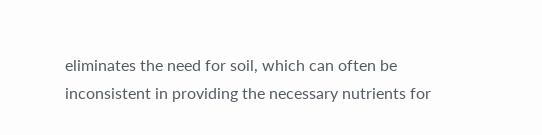eliminates the need for soil, which can often be inconsistent in providing the necessary nutrients for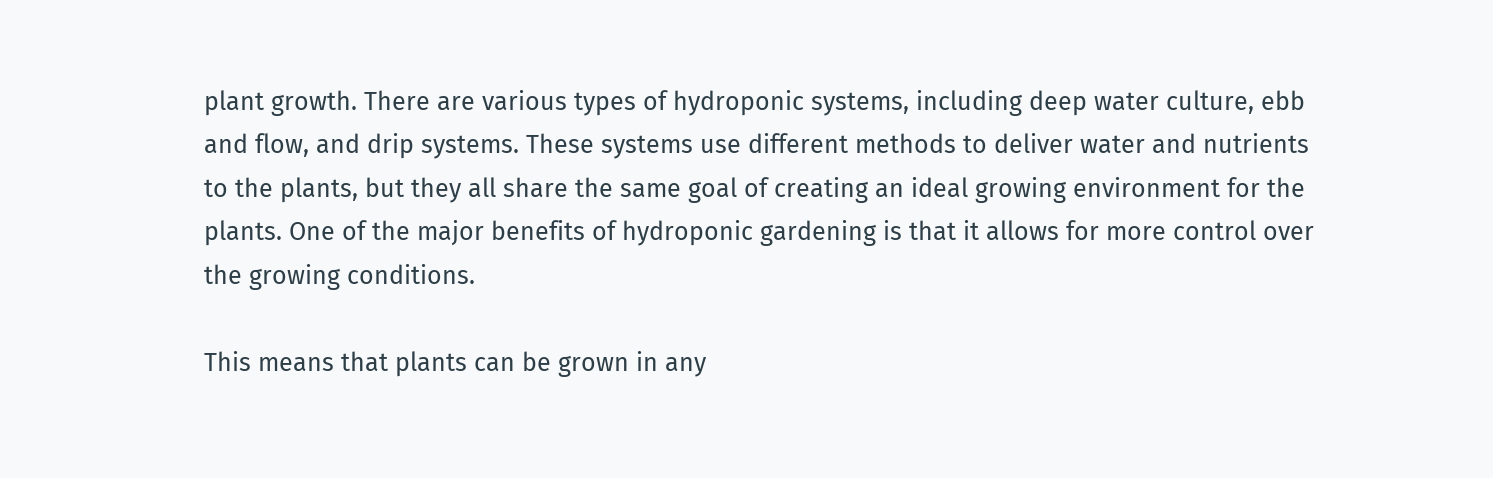plant growth. There are various types of hydroponic systems, including deep water culture, ebb and flow, and drip systems. These systems use different methods to deliver water and nutrients to the plants, but they all share the same goal of creating an ideal growing environment for the plants. One of the major benefits of hydroponic gardening is that it allows for more control over the growing conditions.

This means that plants can be grown in any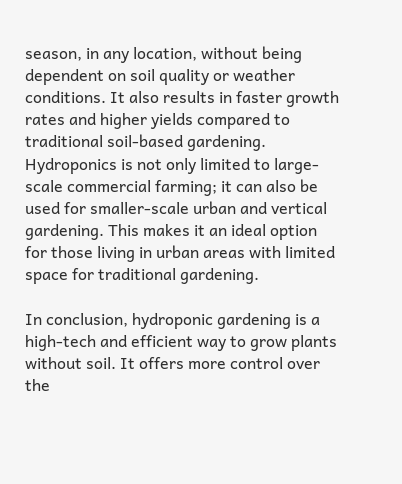season, in any location, without being dependent on soil quality or weather conditions. It also results in faster growth rates and higher yields compared to traditional soil-based gardening. Hydroponics is not only limited to large-scale commercial farming; it can also be used for smaller-scale urban and vertical gardening. This makes it an ideal option for those living in urban areas with limited space for traditional gardening.

In conclusion, hydroponic gardening is a high-tech and efficient way to grow plants without soil. It offers more control over the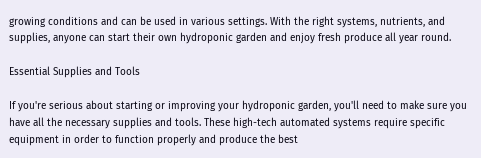growing conditions and can be used in various settings. With the right systems, nutrients, and supplies, anyone can start their own hydroponic garden and enjoy fresh produce all year round.

Essential Supplies and Tools

If you're serious about starting or improving your hydroponic garden, you'll need to make sure you have all the necessary supplies and tools. These high-tech automated systems require specific equipment in order to function properly and produce the best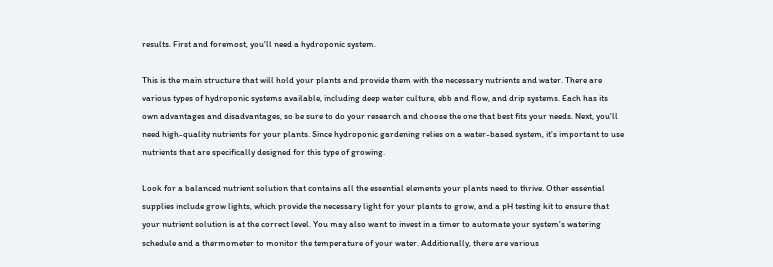results. First and foremost, you'll need a hydroponic system.

This is the main structure that will hold your plants and provide them with the necessary nutrients and water. There are various types of hydroponic systems available, including deep water culture, ebb and flow, and drip systems. Each has its own advantages and disadvantages, so be sure to do your research and choose the one that best fits your needs. Next, you'll need high-quality nutrients for your plants. Since hydroponic gardening relies on a water-based system, it's important to use nutrients that are specifically designed for this type of growing.

Look for a balanced nutrient solution that contains all the essential elements your plants need to thrive. Other essential supplies include grow lights, which provide the necessary light for your plants to grow, and a pH testing kit to ensure that your nutrient solution is at the correct level. You may also want to invest in a timer to automate your system's watering schedule and a thermometer to monitor the temperature of your water. Additionally, there are various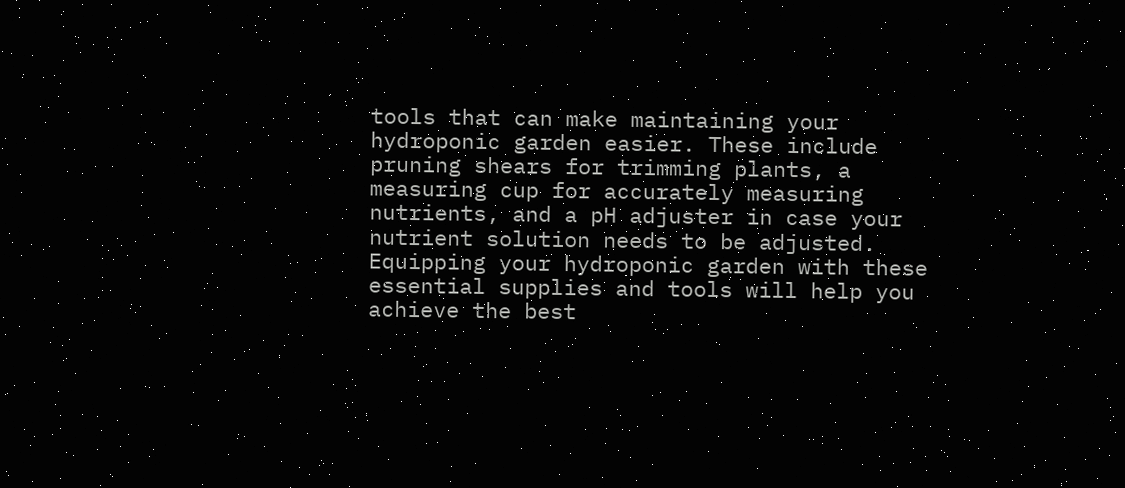tools that can make maintaining your hydroponic garden easier. These include pruning shears for trimming plants, a measuring cup for accurately measuring nutrients, and a pH adjuster in case your nutrient solution needs to be adjusted. Equipping your hydroponic garden with these essential supplies and tools will help you achieve the best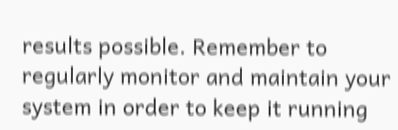results possible. Remember to regularly monitor and maintain your system in order to keep it running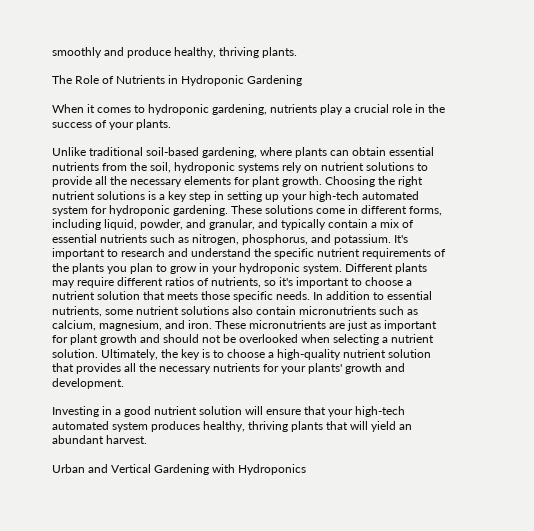smoothly and produce healthy, thriving plants.

The Role of Nutrients in Hydroponic Gardening

When it comes to hydroponic gardening, nutrients play a crucial role in the success of your plants.

Unlike traditional soil-based gardening, where plants can obtain essential nutrients from the soil, hydroponic systems rely on nutrient solutions to provide all the necessary elements for plant growth. Choosing the right nutrient solutions is a key step in setting up your high-tech automated system for hydroponic gardening. These solutions come in different forms, including liquid, powder, and granular, and typically contain a mix of essential nutrients such as nitrogen, phosphorus, and potassium. It's important to research and understand the specific nutrient requirements of the plants you plan to grow in your hydroponic system. Different plants may require different ratios of nutrients, so it's important to choose a nutrient solution that meets those specific needs. In addition to essential nutrients, some nutrient solutions also contain micronutrients such as calcium, magnesium, and iron. These micronutrients are just as important for plant growth and should not be overlooked when selecting a nutrient solution. Ultimately, the key is to choose a high-quality nutrient solution that provides all the necessary nutrients for your plants' growth and development.

Investing in a good nutrient solution will ensure that your high-tech automated system produces healthy, thriving plants that will yield an abundant harvest.

Urban and Vertical Gardening with Hydroponics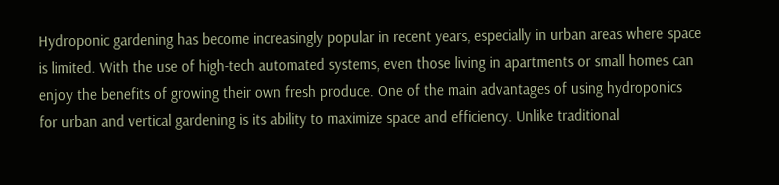Hydroponic gardening has become increasingly popular in recent years, especially in urban areas where space is limited. With the use of high-tech automated systems, even those living in apartments or small homes can enjoy the benefits of growing their own fresh produce. One of the main advantages of using hydroponics for urban and vertical gardening is its ability to maximize space and efficiency. Unlike traditional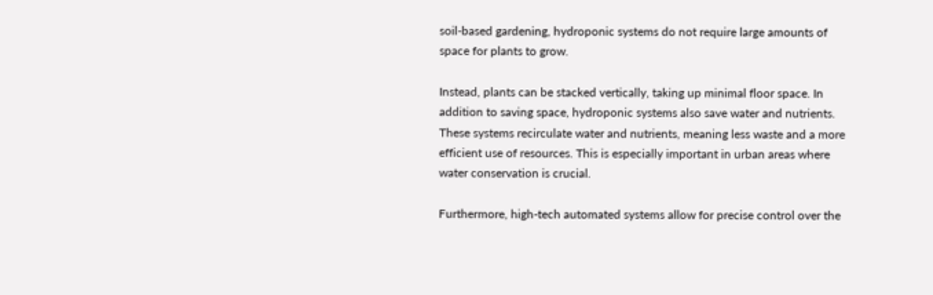soil-based gardening, hydroponic systems do not require large amounts of space for plants to grow.

Instead, plants can be stacked vertically, taking up minimal floor space. In addition to saving space, hydroponic systems also save water and nutrients. These systems recirculate water and nutrients, meaning less waste and a more efficient use of resources. This is especially important in urban areas where water conservation is crucial.

Furthermore, high-tech automated systems allow for precise control over the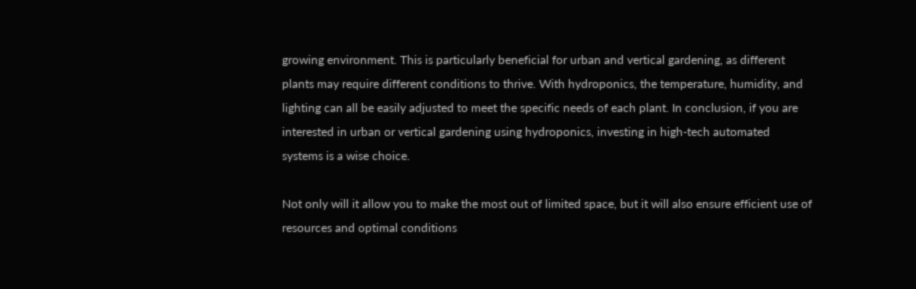growing environment. This is particularly beneficial for urban and vertical gardening, as different plants may require different conditions to thrive. With hydroponics, the temperature, humidity, and lighting can all be easily adjusted to meet the specific needs of each plant. In conclusion, if you are interested in urban or vertical gardening using hydroponics, investing in high-tech automated systems is a wise choice.

Not only will it allow you to make the most out of limited space, but it will also ensure efficient use of resources and optimal conditions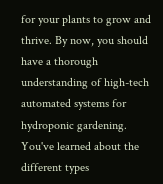for your plants to grow and thrive. By now, you should have a thorough understanding of high-tech automated systems for hydroponic gardening. You've learned about the different types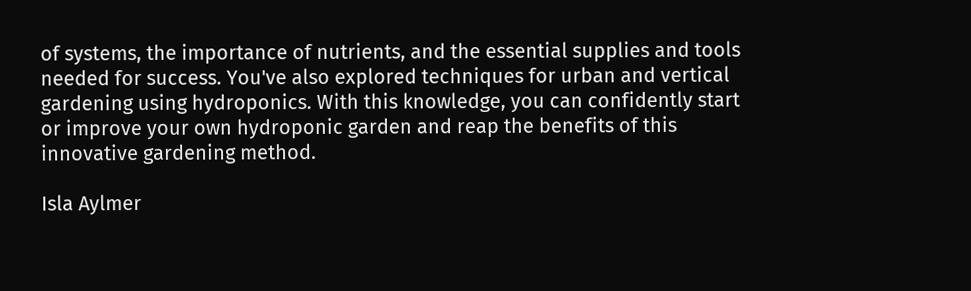of systems, the importance of nutrients, and the essential supplies and tools needed for success. You've also explored techniques for urban and vertical gardening using hydroponics. With this knowledge, you can confidently start or improve your own hydroponic garden and reap the benefits of this innovative gardening method.

Isla Aylmer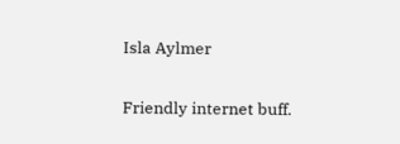Isla Aylmer

Friendly internet buff.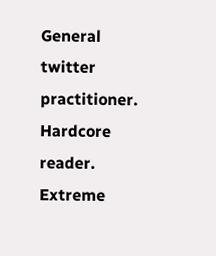General twitter practitioner. Hardcore reader. Extreme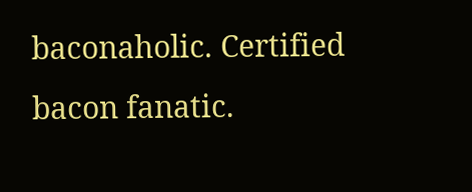baconaholic. Certified bacon fanatic.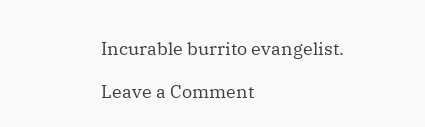Incurable burrito evangelist.

Leave a Comment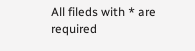All fileds with * are required